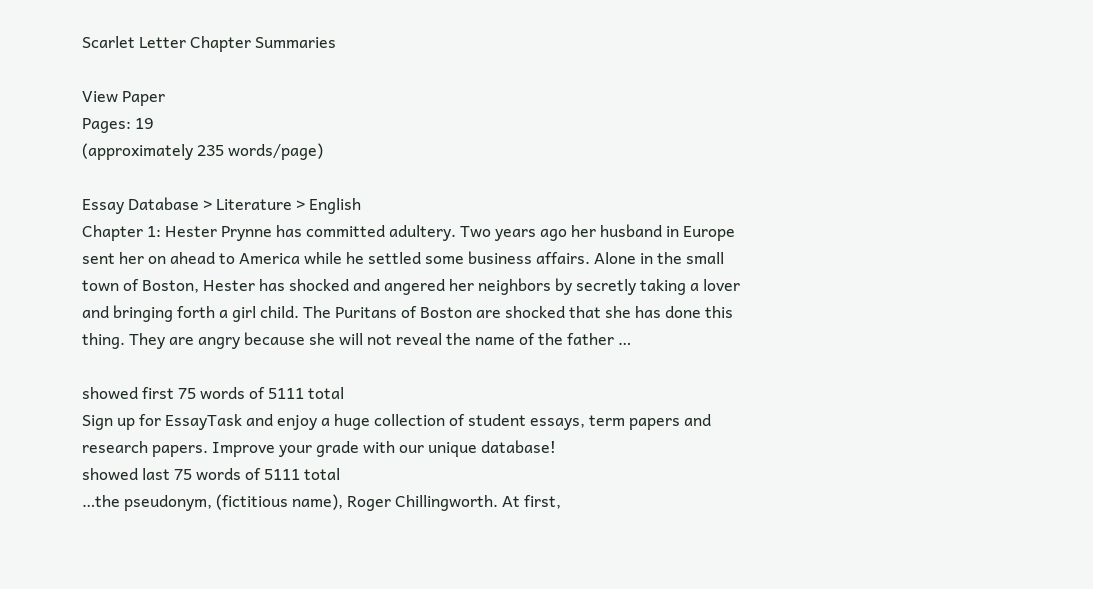Scarlet Letter Chapter Summaries

View Paper
Pages: 19
(approximately 235 words/page)

Essay Database > Literature > English
Chapter 1: Hester Prynne has committed adultery. Two years ago her husband in Europe sent her on ahead to America while he settled some business affairs. Alone in the small town of Boston, Hester has shocked and angered her neighbors by secretly taking a lover and bringing forth a girl child. The Puritans of Boston are shocked that she has done this thing. They are angry because she will not reveal the name of the father …

showed first 75 words of 5111 total
Sign up for EssayTask and enjoy a huge collection of student essays, term papers and research papers. Improve your grade with our unique database!
showed last 75 words of 5111 total
…the pseudonym, (fictitious name), Roger Chillingworth. At first,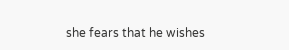she fears that he wishes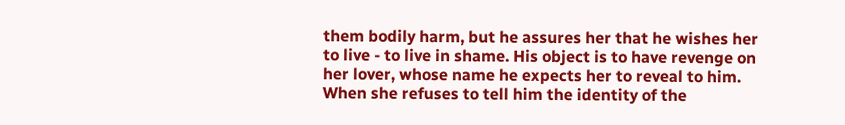them bodily harm, but he assures her that he wishes her to live - to live in shame. His object is to have revenge on her lover, whose name he expects her to reveal to him. When she refuses to tell him the identity of the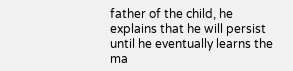father of the child, he explains that he will persist until he eventually learns the ma